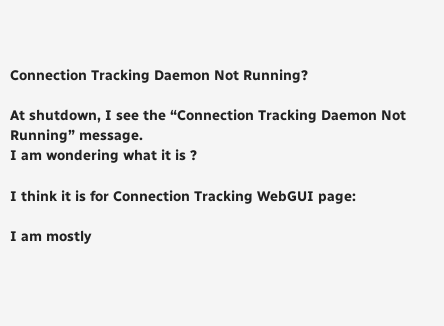Connection Tracking Daemon Not Running?

At shutdown, I see the “Connection Tracking Daemon Not Running” message.
I am wondering what it is ?

I think it is for Connection Tracking WebGUI page:

I am mostly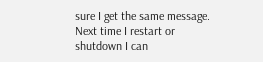sure I get the same message. Next time I restart or shutdown I can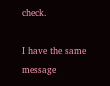check.

I have the same message